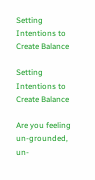Setting Intentions to Create Balance

Setting Intentions to Create Balance

Are you feeling un-grounded, un-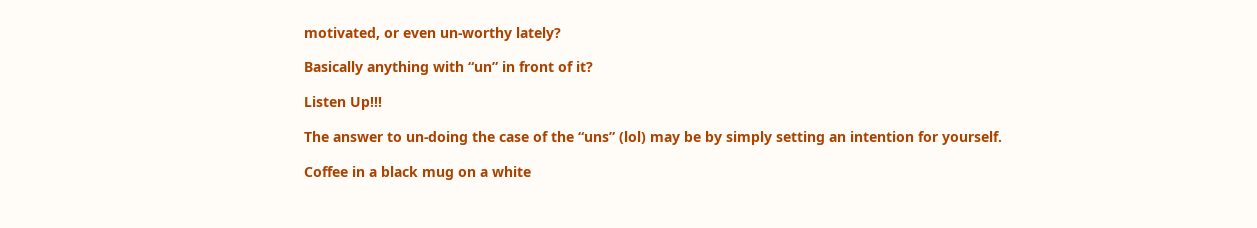motivated, or even un-worthy lately?

Basically anything with “un” in front of it?

Listen Up!!!

The answer to un-doing the case of the “uns” (lol) may be by simply setting an intention for yourself.

Coffee in a black mug on a white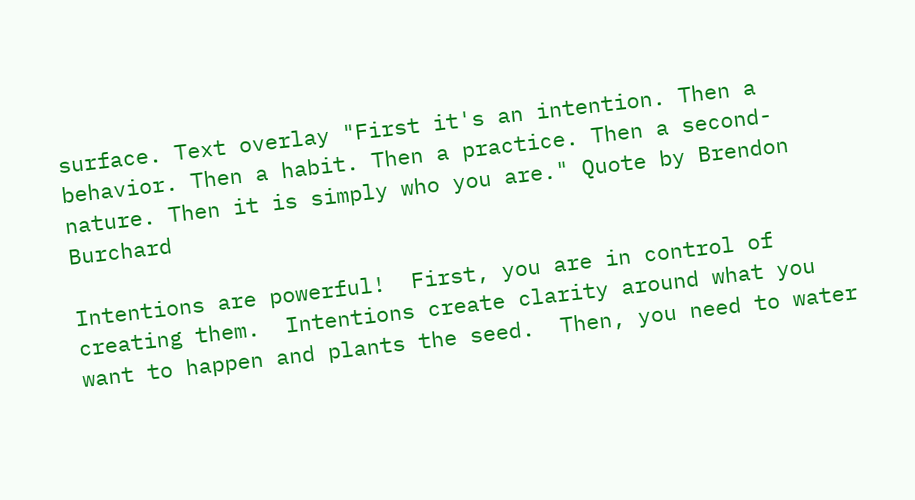surface. Text overlay "First it's an intention. Then a behavior. Then a habit. Then a practice. Then a second-nature. Then it is simply who you are." Quote by Brendon Burchard

Intentions are powerful!  First, you are in control of creating them.  Intentions create clarity around what you want to happen and plants the seed.  Then, you need to water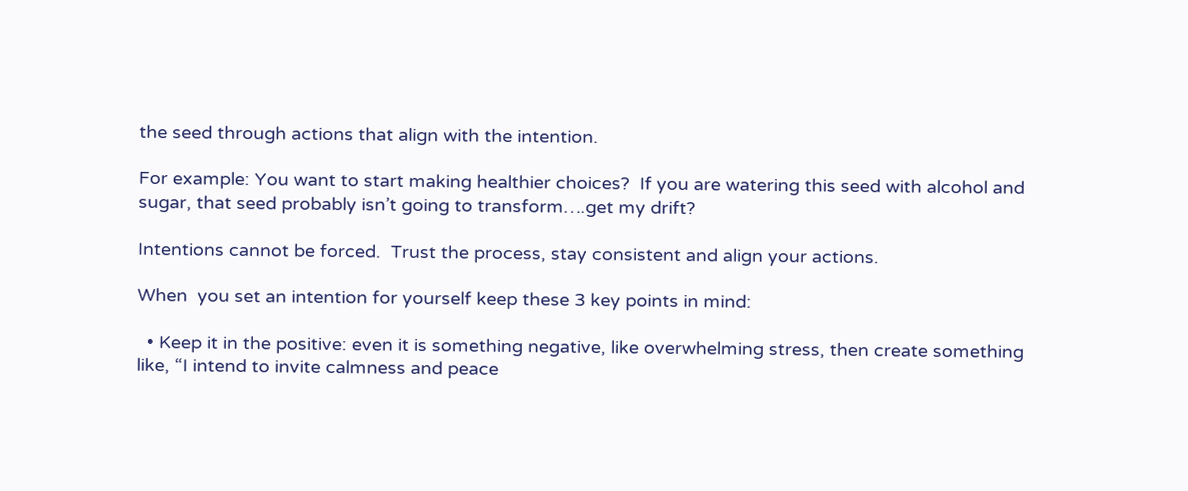the seed through actions that align with the intention.

For example: You want to start making healthier choices?  If you are watering this seed with alcohol and sugar, that seed probably isn’t going to transform….get my drift?

Intentions cannot be forced.  Trust the process, stay consistent and align your actions.

When  you set an intention for yourself keep these 3 key points in mind:

  • Keep it in the positive: even it is something negative, like overwhelming stress, then create something like, “I intend to invite calmness and peace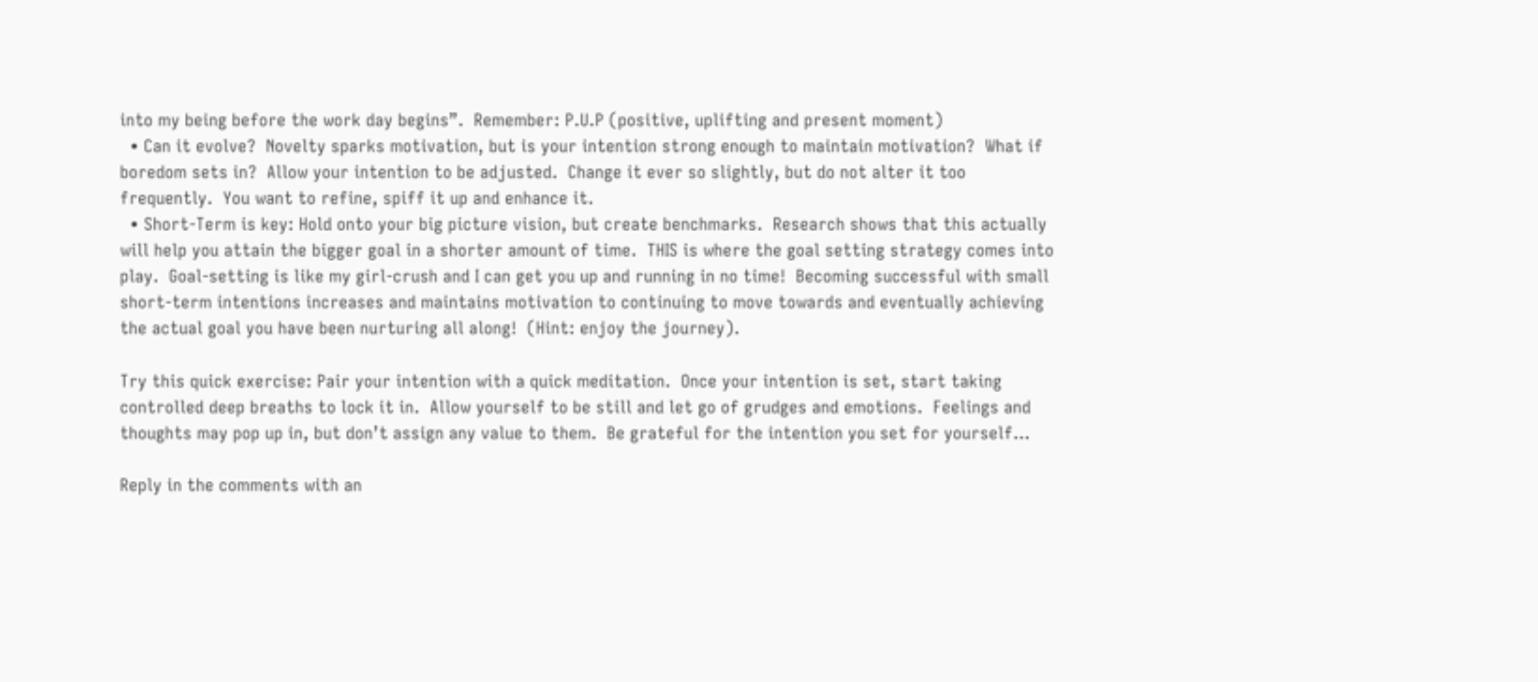into my being before the work day begins”.  Remember: P.U.P (positive, uplifting and present moment)
  • Can it evolve?  Novelty sparks motivation, but is your intention strong enough to maintain motivation?  What if boredom sets in?  Allow your intention to be adjusted.  Change it ever so slightly, but do not alter it too frequently.  You want to refine, spiff it up and enhance it.
  • Short-Term is key: Hold onto your big picture vision, but create benchmarks.  Research shows that this actually will help you attain the bigger goal in a shorter amount of time.  THIS is where the goal setting strategy comes into play.  Goal-setting is like my girl-crush and I can get you up and running in no time!  Becoming successful with small short-term intentions increases and maintains motivation to continuing to move towards and eventually achieving the actual goal you have been nurturing all along!  (Hint: enjoy the journey).

Try this quick exercise: Pair your intention with a quick meditation.  Once your intention is set, start taking controlled deep breaths to lock it in.  Allow yourself to be still and let go of grudges and emotions.  Feelings and thoughts may pop up in, but don’t assign any value to them.  Be grateful for the intention you set for yourself…

Reply in the comments with an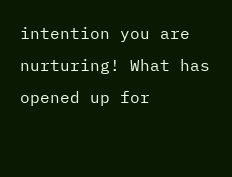intention you are nurturing! What has opened up for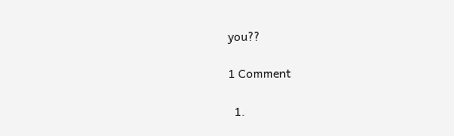you??

1 Comment

  1.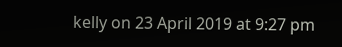kelly on 23 April 2019 at 9:27 pm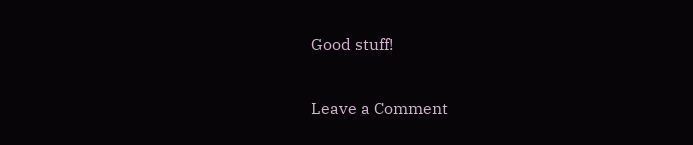Good stuff!

Leave a Comment